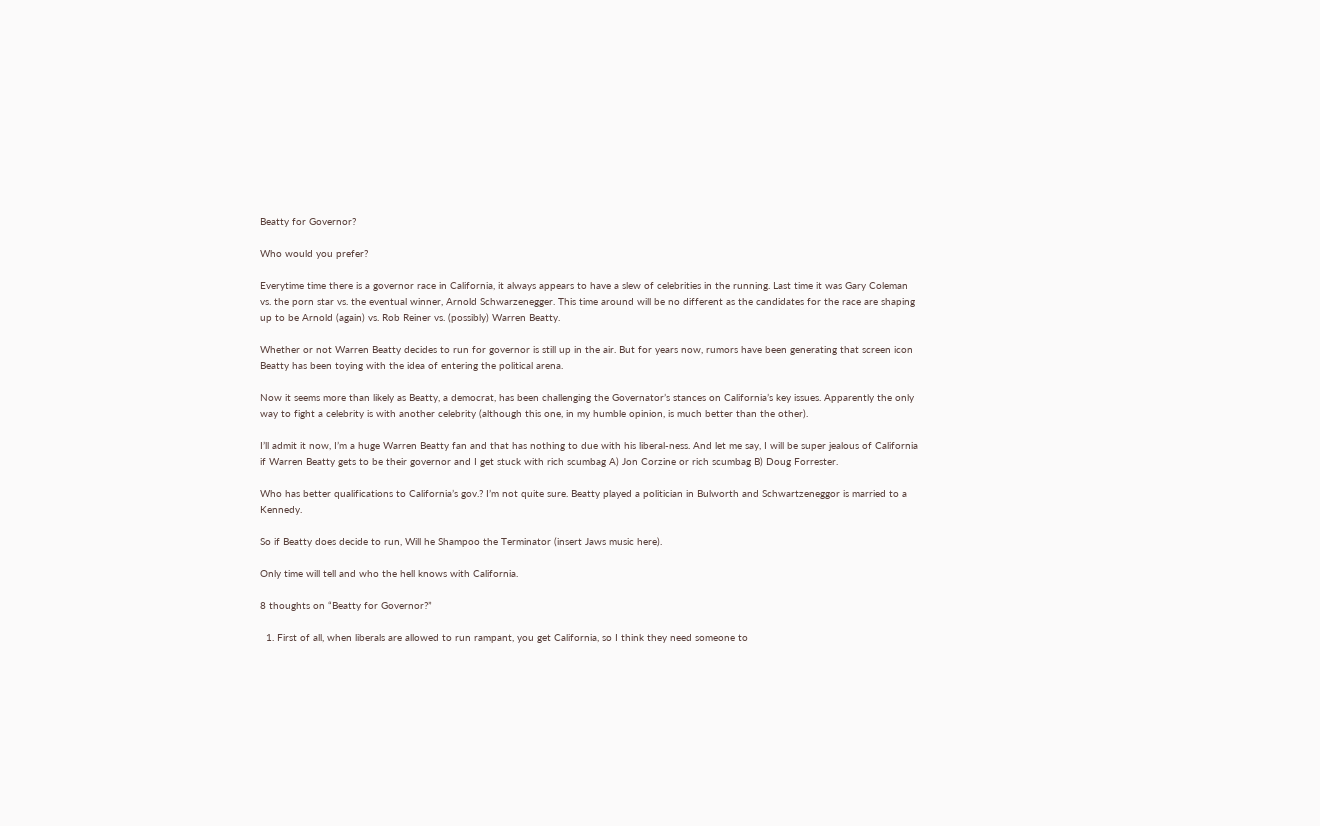Beatty for Governor?

Who would you prefer?

Everytime time there is a governor race in California, it always appears to have a slew of celebrities in the running. Last time it was Gary Coleman vs. the porn star vs. the eventual winner, Arnold Schwarzenegger. This time around will be no different as the candidates for the race are shaping up to be Arnold (again) vs. Rob Reiner vs. (possibly) Warren Beatty.

Whether or not Warren Beatty decides to run for governor is still up in the air. But for years now, rumors have been generating that screen icon Beatty has been toying with the idea of entering the political arena.

Now it seems more than likely as Beatty, a democrat, has been challenging the Governator’s stances on California’s key issues. Apparently the only way to fight a celebrity is with another celebrity (although this one, in my humble opinion, is much better than the other).

I’ll admit it now, I’m a huge Warren Beatty fan and that has nothing to due with his liberal-ness. And let me say, I will be super jealous of California if Warren Beatty gets to be their governor and I get stuck with rich scumbag A) Jon Corzine or rich scumbag B) Doug Forrester.

Who has better qualifications to California’s gov.? I’m not quite sure. Beatty played a politician in Bulworth and Schwartzeneggor is married to a Kennedy.

So if Beatty does decide to run, Will he Shampoo the Terminator (insert Jaws music here).

Only time will tell and who the hell knows with California.

8 thoughts on “Beatty for Governor?”

  1. First of all, when liberals are allowed to run rampant, you get California, so I think they need someone to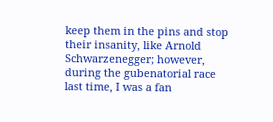keep them in the pins and stop their insanity, like Arnold Schwarzenegger; however, during the gubenatorial race last time, I was a fan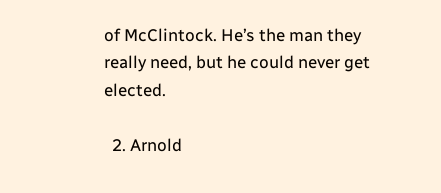of McClintock. He’s the man they really need, but he could never get elected.

  2. Arnold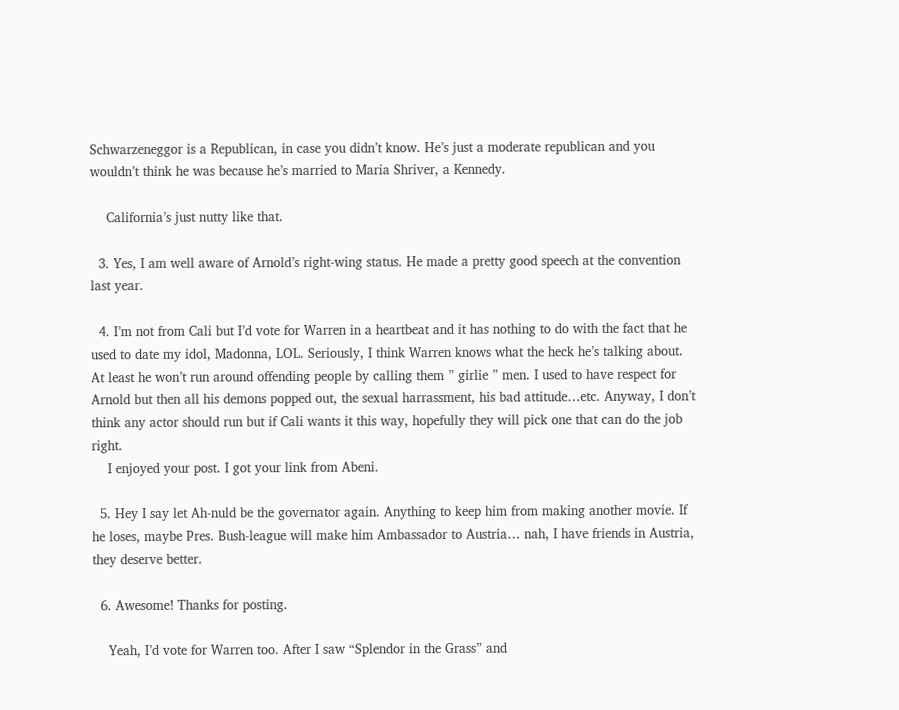Schwarzeneggor is a Republican, in case you didn’t know. He’s just a moderate republican and you wouldn’t think he was because he’s married to Maria Shriver, a Kennedy.

    California’s just nutty like that.

  3. Yes, I am well aware of Arnold’s right-wing status. He made a pretty good speech at the convention last year.

  4. I’m not from Cali but I’d vote for Warren in a heartbeat and it has nothing to do with the fact that he used to date my idol, Madonna, LOL. Seriously, I think Warren knows what the heck he’s talking about. At least he won’t run around offending people by calling them ” girlie ” men. I used to have respect for Arnold but then all his demons popped out, the sexual harrassment, his bad attitude…etc. Anyway, I don’t think any actor should run but if Cali wants it this way, hopefully they will pick one that can do the job right.
    I enjoyed your post. I got your link from Abeni.

  5. Hey I say let Ah-nuld be the governator again. Anything to keep him from making another movie. If he loses, maybe Pres. Bush-league will make him Ambassador to Austria… nah, I have friends in Austria, they deserve better.

  6. Awesome! Thanks for posting.

    Yeah, I’d vote for Warren too. After I saw “Splendor in the Grass” and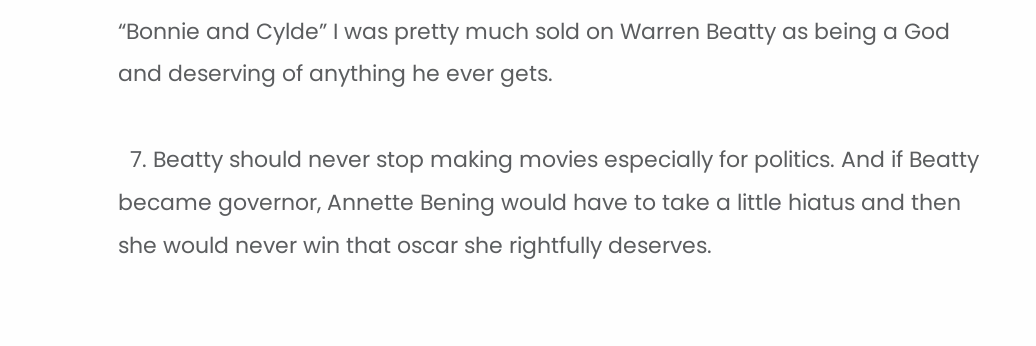“Bonnie and Cylde” I was pretty much sold on Warren Beatty as being a God and deserving of anything he ever gets.

  7. Beatty should never stop making movies especially for politics. And if Beatty became governor, Annette Bening would have to take a little hiatus and then she would never win that oscar she rightfully deserves.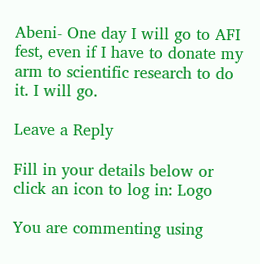Abeni- One day I will go to AFI fest, even if I have to donate my arm to scientific research to do it. I will go.

Leave a Reply

Fill in your details below or click an icon to log in: Logo

You are commenting using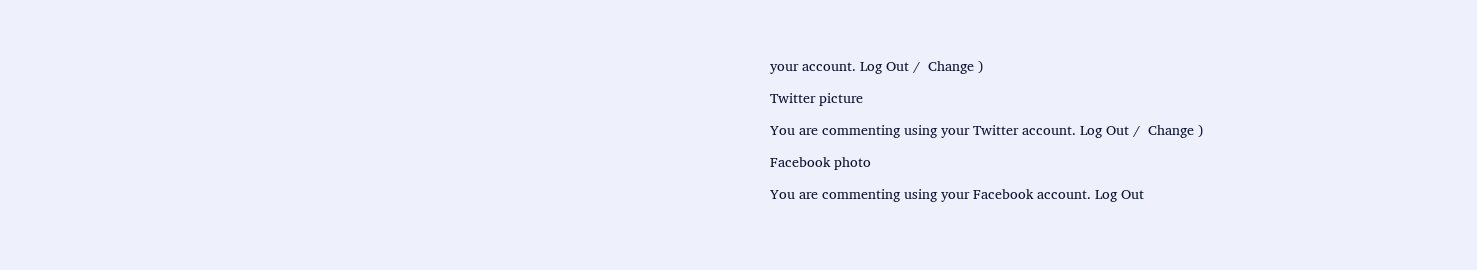your account. Log Out /  Change )

Twitter picture

You are commenting using your Twitter account. Log Out /  Change )

Facebook photo

You are commenting using your Facebook account. Log Out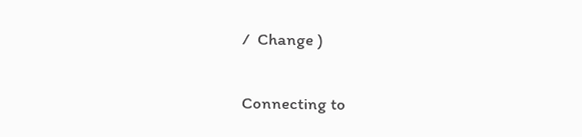/  Change )

Connecting to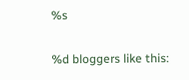%s

%d bloggers like this: